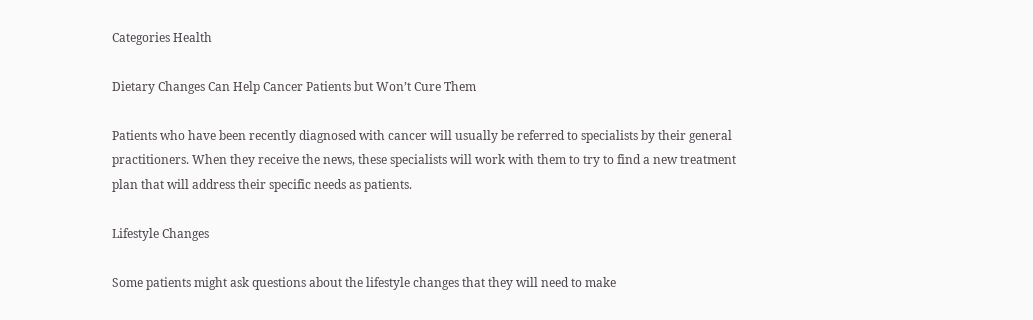Categories Health

Dietary Changes Can Help Cancer Patients but Won’t Cure Them

Patients who have been recently diagnosed with cancer will usually be referred to specialists by their general practitioners. When they receive the news, these specialists will work with them to try to find a new treatment plan that will address their specific needs as patients.

Lifestyle Changes

Some patients might ask questions about the lifestyle changes that they will need to make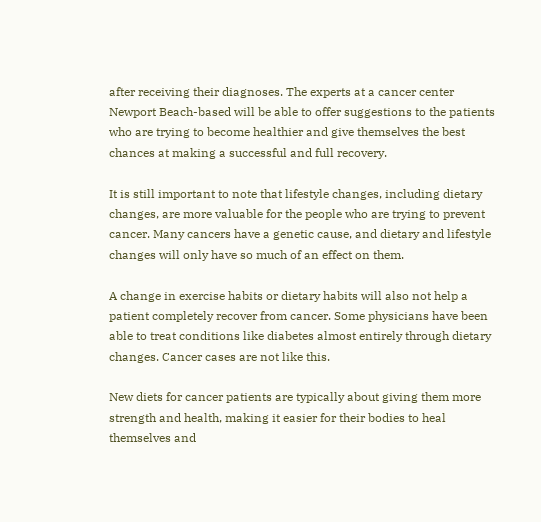after receiving their diagnoses. The experts at a cancer center Newport Beach-based will be able to offer suggestions to the patients who are trying to become healthier and give themselves the best chances at making a successful and full recovery.

It is still important to note that lifestyle changes, including dietary changes, are more valuable for the people who are trying to prevent cancer. Many cancers have a genetic cause, and dietary and lifestyle changes will only have so much of an effect on them.

A change in exercise habits or dietary habits will also not help a patient completely recover from cancer. Some physicians have been able to treat conditions like diabetes almost entirely through dietary changes. Cancer cases are not like this.

New diets for cancer patients are typically about giving them more strength and health, making it easier for their bodies to heal themselves and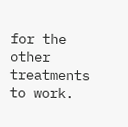for the other treatments to work.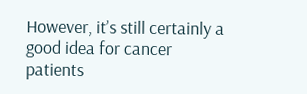However, it’s still certainly a good idea for cancer patients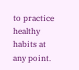to practice healthy habits at any point.